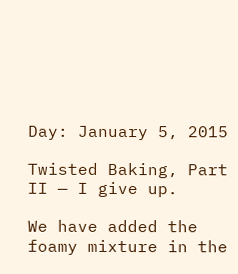Day: January 5, 2015

Twisted Baking, Part II — I give up.

We have added the foamy mixture in the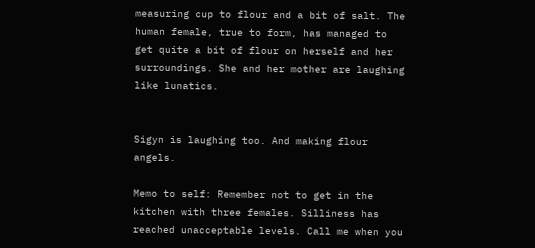measuring cup to flour and a bit of salt. The human female, true to form, has managed to get quite a bit of flour on herself and her surroundings. She and her mother are laughing like lunatics.


Sigyn is laughing too. And making flour angels.

Memo to self: Remember not to get in the kitchen with three females. Silliness has reached unacceptable levels. Call me when you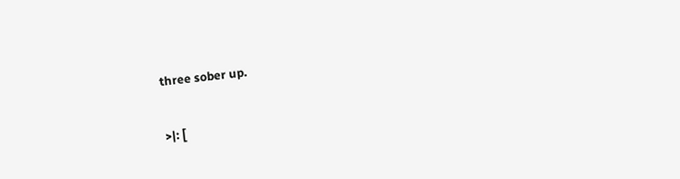three sober up.


>|: [